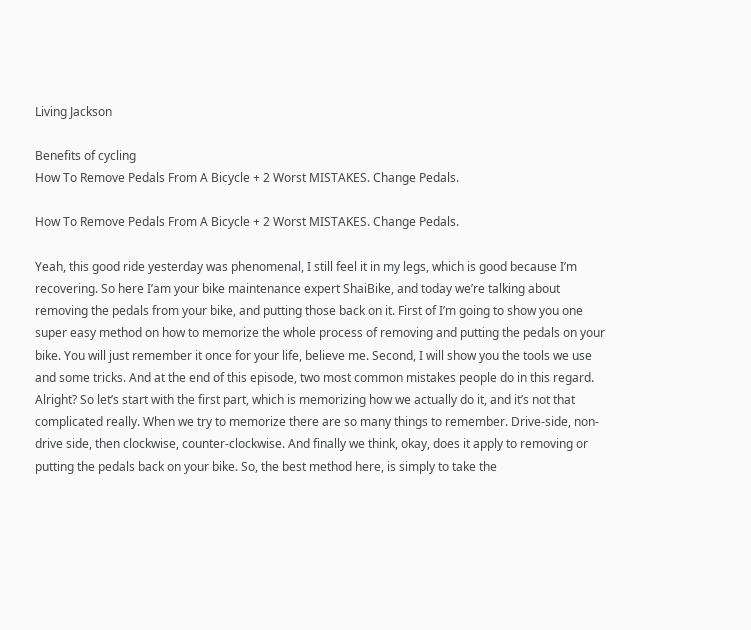Living Jackson

Benefits of cycling
How To Remove Pedals From A Bicycle + 2 Worst MISTAKES. Change Pedals.

How To Remove Pedals From A Bicycle + 2 Worst MISTAKES. Change Pedals.

Yeah, this good ride yesterday was phenomenal, I still feel it in my legs, which is good because I’m recovering. So here I’am your bike maintenance expert ShaiBike, and today we’re talking about removing the pedals from your bike, and putting those back on it. First of I’m going to show you one super easy method on how to memorize the whole process of removing and putting the pedals on your bike. You will just remember it once for your life, believe me. Second, I will show you the tools we use and some tricks. And at the end of this episode, two most common mistakes people do in this regard. Alright? So let’s start with the first part, which is memorizing how we actually do it, and it’s not that complicated really. When we try to memorize there are so many things to remember. Drive-side, non-drive side, then clockwise, counter-clockwise. And finally we think, okay, does it apply to removing or putting the pedals back on your bike. So, the best method here, is simply to take the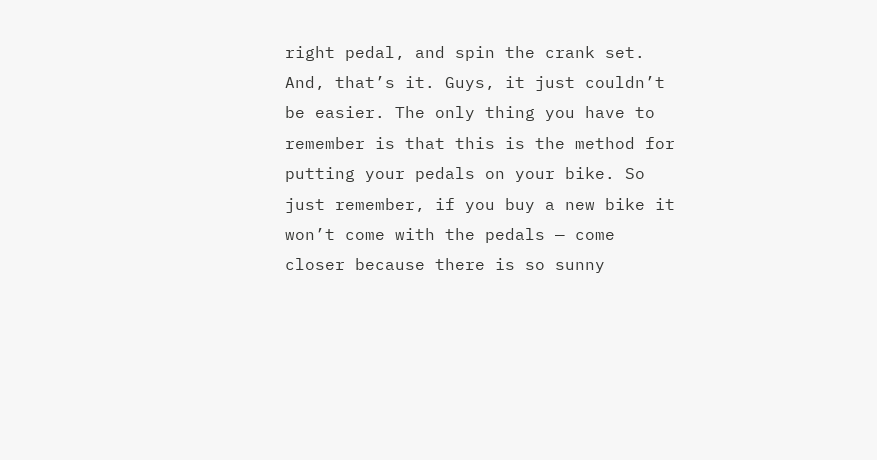right pedal, and spin the crank set. And, that’s it. Guys, it just couldn’t be easier. The only thing you have to remember is that this is the method for putting your pedals on your bike. So just remember, if you buy a new bike it won’t come with the pedals — come closer because there is so sunny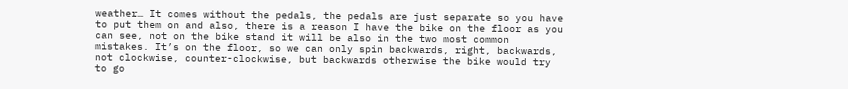weather… It comes without the pedals, the pedals are just separate so you have to put them on and also, there is a reason I have the bike on the floor as you can see, not on the bike stand it will be also in the two most common mistakes. It’s on the floor, so we can only spin backwards, right, backwards, not clockwise, counter-clockwise, but backwards otherwise the bike would try to go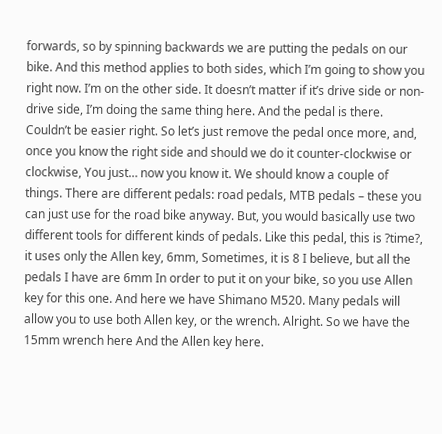forwards, so by spinning backwards we are putting the pedals on our bike. And this method applies to both sides, which I’m going to show you right now. I’m on the other side. It doesn’t matter if it’s drive side or non-drive side, I’m doing the same thing here. And the pedal is there. Couldn’t be easier right. So let’s just remove the pedal once more, and, once you know the right side and should we do it counter-clockwise or clockwise, You just… now you know it. We should know a couple of things. There are different pedals: road pedals, MTB pedals – these you can just use for the road bike anyway. But, you would basically use two different tools for different kinds of pedals. Like this pedal, this is ?time?, it uses only the Allen key, 6mm, Sometimes, it is 8 I believe, but all the pedals I have are 6mm In order to put it on your bike, so you use Allen key for this one. And here we have Shimano M520. Many pedals will allow you to use both Allen key, or the wrench. Alright. So we have the 15mm wrench here And the Allen key here.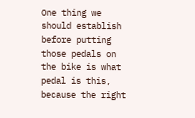One thing we should establish before putting those pedals on the bike is what pedal is this, because the right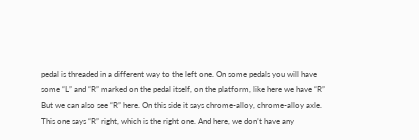pedal is threaded in a different way to the left one. On some pedals you will have some “L” and “R” marked on the pedal itself, on the platform, like here we have “R” But we can also see “R” here. On this side it says chrome-alloy, chrome-alloy axle. This one says “R” right, which is the right one. And here, we don’t have any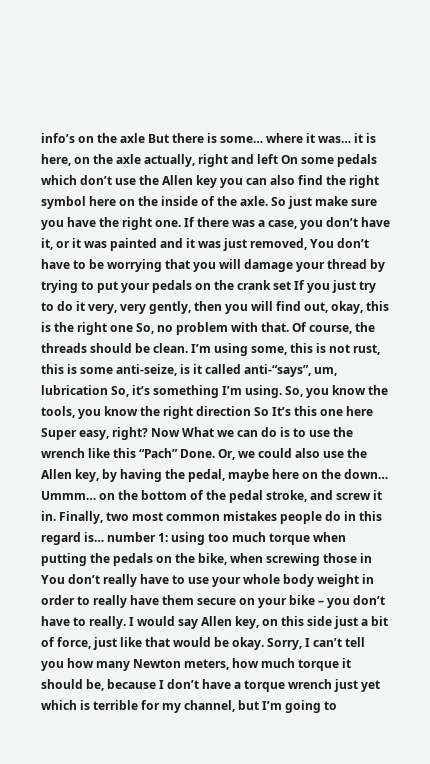info’s on the axle But there is some… where it was… it is here, on the axle actually, right and left On some pedals which don’t use the Allen key you can also find the right symbol here on the inside of the axle. So just make sure you have the right one. If there was a case, you don’t have it, or it was painted and it was just removed, You don’t have to be worrying that you will damage your thread by trying to put your pedals on the crank set If you just try to do it very, very gently, then you will find out, okay, this is the right one So, no problem with that. Of course, the threads should be clean. I’m using some, this is not rust, this is some anti-seize, is it called anti-“says”, um, lubrication So, it’s something I’m using. So, you know the tools, you know the right direction So It’s this one here Super easy, right? Now What we can do is to use the wrench like this “Pach” Done. Or, we could also use the Allen key, by having the pedal, maybe here on the down… Ummm… on the bottom of the pedal stroke, and screw it in. Finally, two most common mistakes people do in this regard is… number 1: using too much torque when putting the pedals on the bike, when screwing those in You don’t really have to use your whole body weight in order to really have them secure on your bike – you don’t have to really. I would say Allen key, on this side just a bit of force, just like that would be okay. Sorry, I can’t tell you how many Newton meters, how much torque it should be, because I don’t have a torque wrench just yet which is terrible for my channel, but I’m going to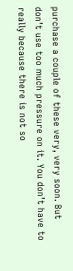purchase a couple of these very, very soon. But don’t use too much pressure on it. You don’t have to really because there is not so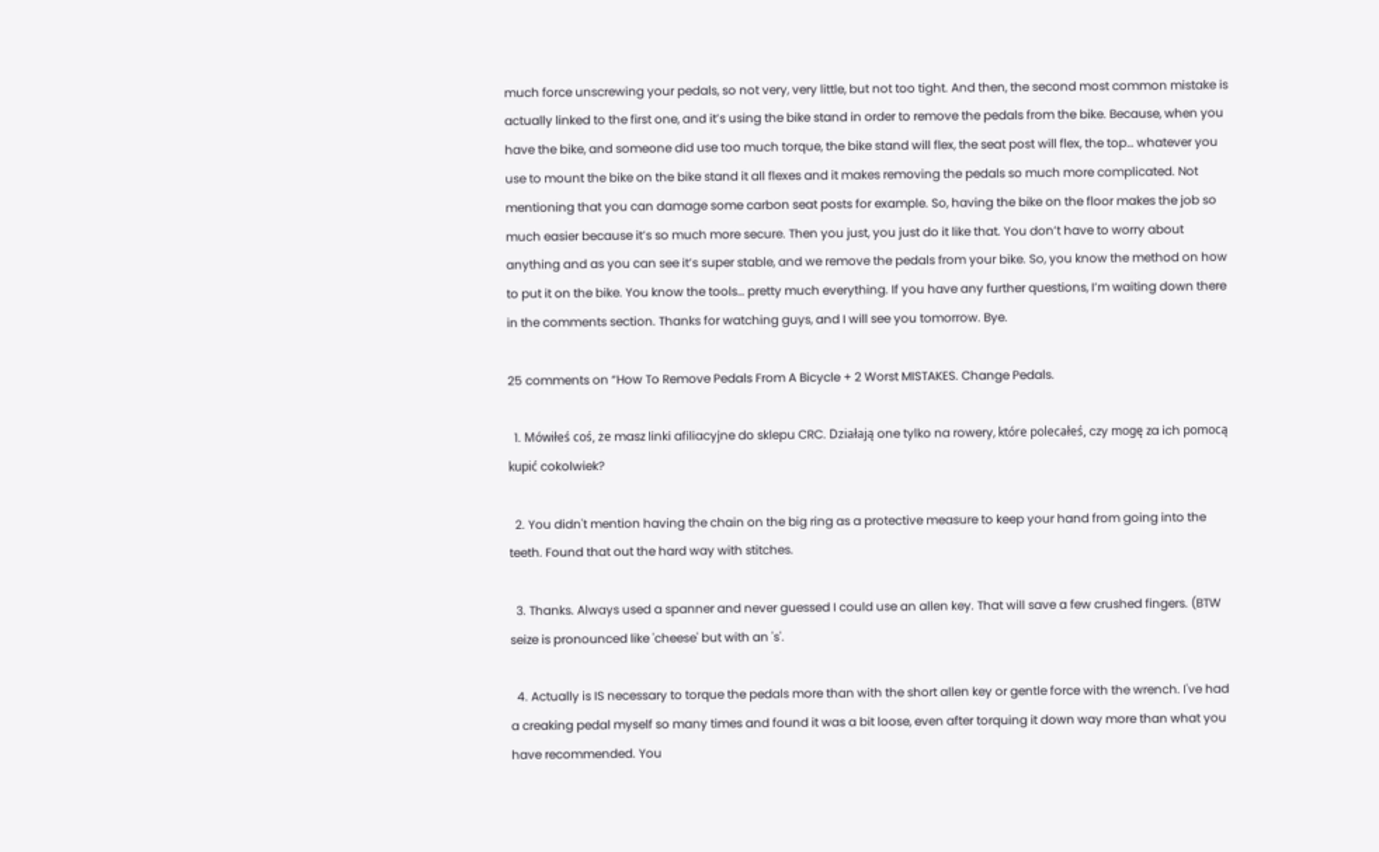much force unscrewing your pedals, so not very, very little, but not too tight. And then, the second most common mistake is actually linked to the first one, and it’s using the bike stand in order to remove the pedals from the bike. Because, when you have the bike, and someone did use too much torque, the bike stand will flex, the seat post will flex, the top… whatever you use to mount the bike on the bike stand it all flexes and it makes removing the pedals so much more complicated. Not mentioning that you can damage some carbon seat posts for example. So, having the bike on the floor makes the job so much easier because it’s so much more secure. Then you just, you just do it like that. You don’t have to worry about anything and as you can see it’s super stable, and we remove the pedals from your bike. So, you know the method on how to put it on the bike. You know the tools… pretty much everything. If you have any further questions, I’m waiting down there in the comments section. Thanks for watching guys, and I will see you tomorrow. Bye.

25 comments on “How To Remove Pedals From A Bicycle + 2 Worst MISTAKES. Change Pedals.

  1. Mówiłeś coś, że masz linki afiliacyjne do sklepu CRC. Działają one tylko na rowery, które polecałeś, czy mogę za ich pomocą kupić cokolwiek?

  2. You didn't mention having the chain on the big ring as a protective measure to keep your hand from going into the teeth. Found that out the hard way with stitches.

  3. Thanks. Always used a spanner and never guessed I could use an allen key. That will save a few crushed fingers. (BTW seize is pronounced like 'cheese' but with an 's'.

  4. Actually is IS necessary to torque the pedals more than with the short allen key or gentle force with the wrench. I've had a creaking pedal myself so many times and found it was a bit loose, even after torquing it down way more than what you have recommended. You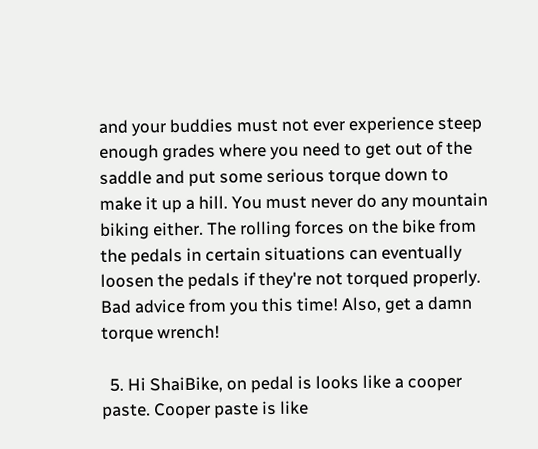and your buddies must not ever experience steep enough grades where you need to get out of the saddle and put some serious torque down to make it up a hill. You must never do any mountain biking either. The rolling forces on the bike from the pedals in certain situations can eventually loosen the pedals if they're not torqued properly. Bad advice from you this time! Also, get a damn torque wrench!

  5. Hi ShaiBike, on pedal is looks like a cooper paste. Cooper paste is like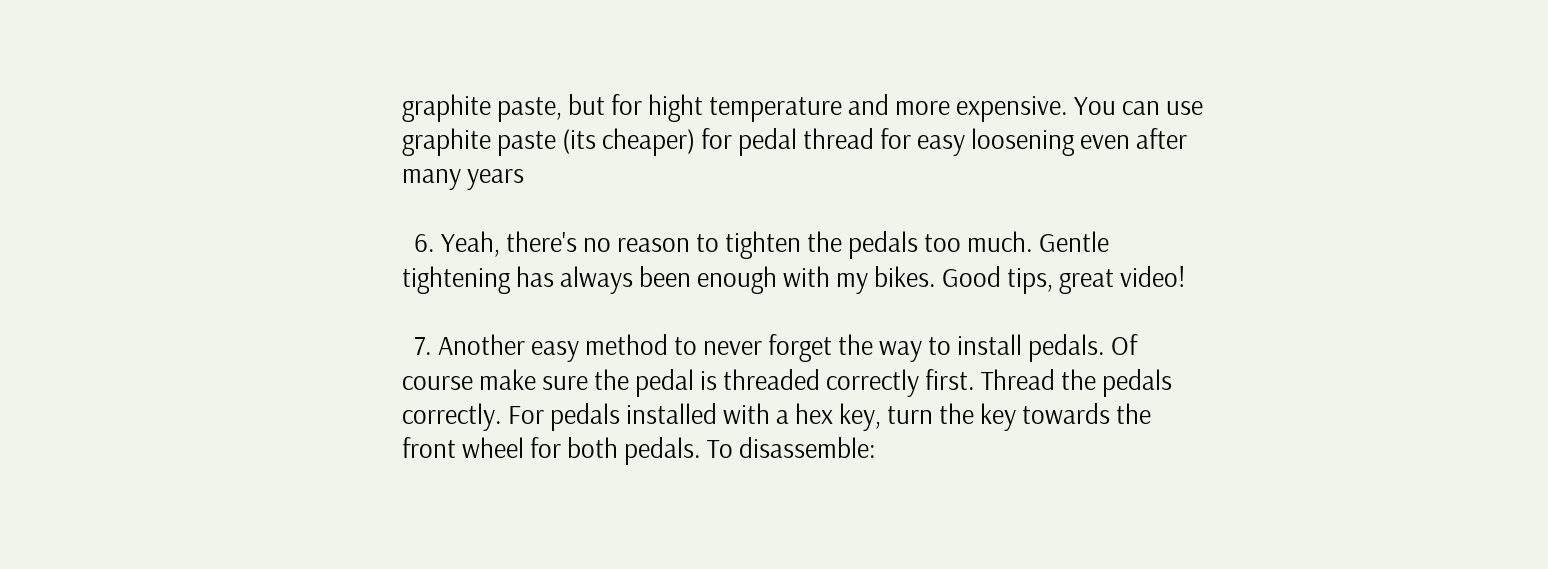graphite paste, but for hight temperature and more expensive. You can use graphite paste (its cheaper) for pedal thread for easy loosening even after many years

  6. Yeah, there's no reason to tighten the pedals too much. Gentle tightening has always been enough with my bikes. Good tips, great video!

  7. Another easy method to never forget the way to install pedals. Of course make sure the pedal is threaded correctly first. Thread the pedals correctly. For pedals installed with a hex key, turn the key towards the front wheel for both pedals. To disassemble: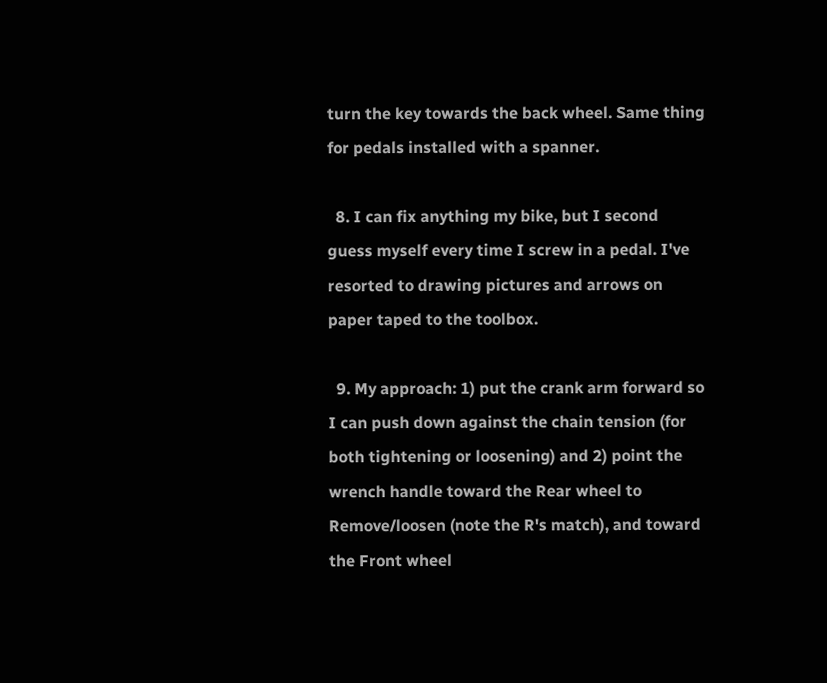turn the key towards the back wheel. Same thing for pedals installed with a spanner.

  8. I can fix anything my bike, but I second guess myself every time I screw in a pedal. I've resorted to drawing pictures and arrows on paper taped to the toolbox.

  9. My approach: 1) put the crank arm forward so I can push down against the chain tension (for both tightening or loosening) and 2) point the wrench handle toward the Rear wheel to Remove/loosen (note the R's match), and toward the Front wheel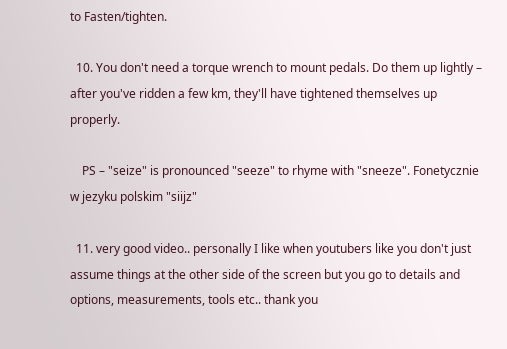to Fasten/tighten.

  10. You don't need a torque wrench to mount pedals. Do them up lightly – after you've ridden a few km, they'll have tightened themselves up properly.

    PS – "seize" is pronounced "seeze" to rhyme with "sneeze". Fonetycznie w jezyku polskim "siijz"

  11. very good video.. personally I like when youtubers like you don't just assume things at the other side of the screen but you go to details and options, measurements, tools etc.. thank you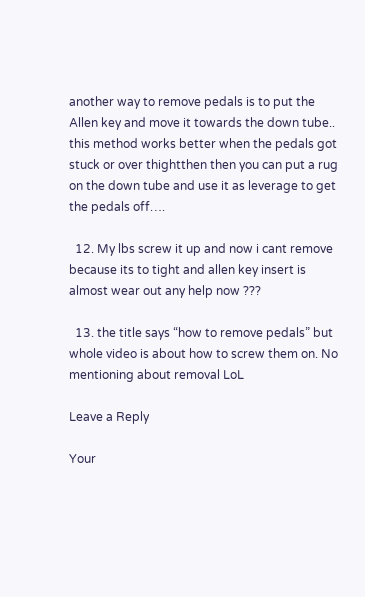another way to remove pedals is to put the Allen key and move it towards the down tube.. this method works better when the pedals got stuck or over thightthen then you can put a rug on the down tube and use it as leverage to get the pedals off….

  12. My lbs screw it up and now i cant remove because its to tight and allen key insert is almost wear out any help now ???

  13. the title says “how to remove pedals” but whole video is about how to screw them on. No mentioning about removal LoL

Leave a Reply

Your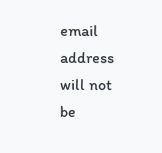email address will not be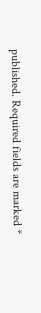published. Required fields are marked *